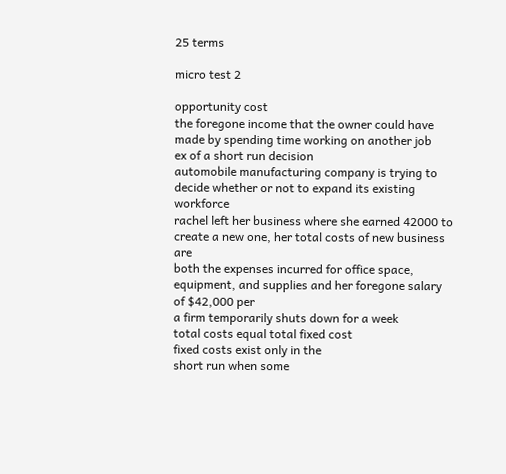25 terms

micro test 2

opportunity cost
the foregone income that the owner could have made by spending time working on another job
ex of a short run decision
automobile manufacturing company is trying to decide whether or not to expand its existing workforce
rachel left her business where she earned 42000 to create a new one, her total costs of new business are
both the expenses incurred for office space, equipment, and supplies and her foregone salary of $42,000 per
a firm temporarily shuts down for a week
total costs equal total fixed cost
fixed costs exist only in the
short run when some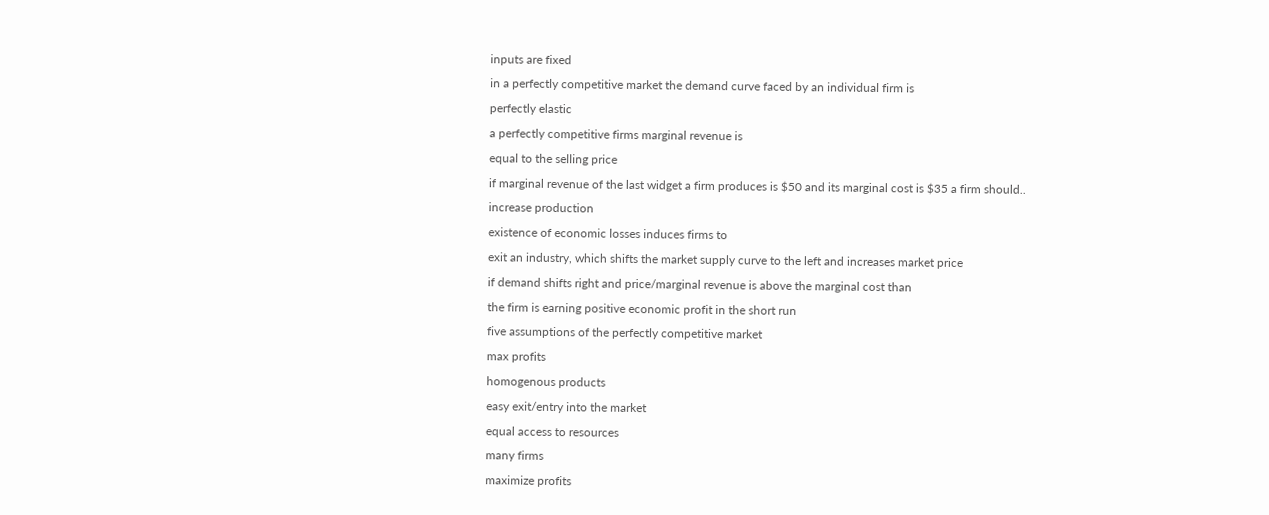inputs are fixed
in a perfectly competitive market the demand curve faced by an individual firm is
perfectly elastic
a perfectly competitive firms marginal revenue is
equal to the selling price
if marginal revenue of the last widget a firm produces is $50 and its marginal cost is $35 a firm should..
increase production
existence of economic losses induces firms to
exit an industry, which shifts the market supply curve to the left and increases market price
if demand shifts right and price/marginal revenue is above the marginal cost than
the firm is earning positive economic profit in the short run
five assumptions of the perfectly competitive market
max profits
homogenous products
easy exit/entry into the market
equal access to resources
many firms
maximize profits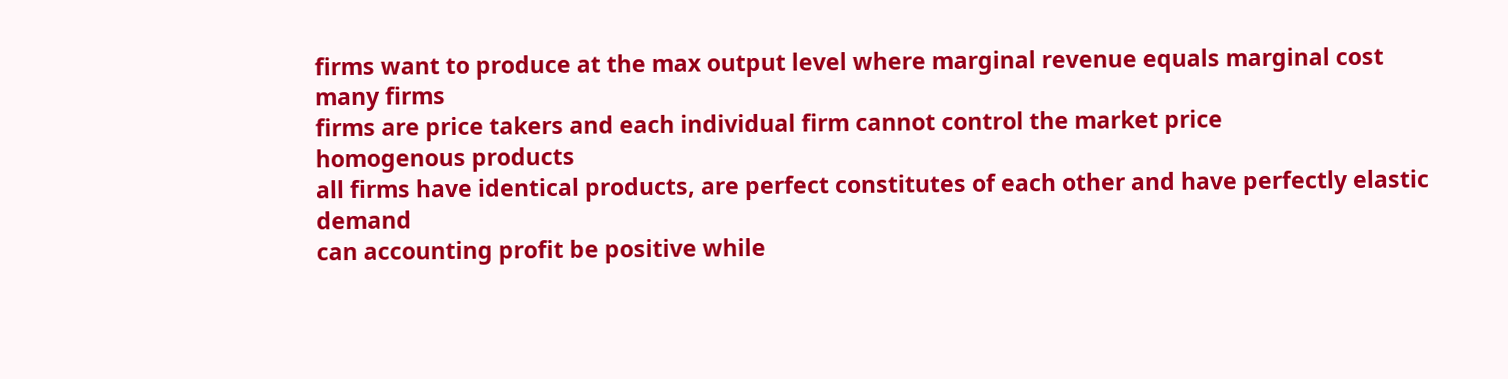firms want to produce at the max output level where marginal revenue equals marginal cost
many firms
firms are price takers and each individual firm cannot control the market price
homogenous products
all firms have identical products, are perfect constitutes of each other and have perfectly elastic demand
can accounting profit be positive while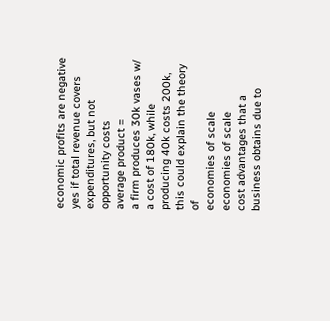economic profits are negative
yes if total revenue covers expenditures, but not opportunity costs
average product =
a firm produces 30k vases w/ a cost of 180k, while producing 40k costs 200k, this could explain the theory of
economies of scale
economies of scale
cost advantages that a business obtains due to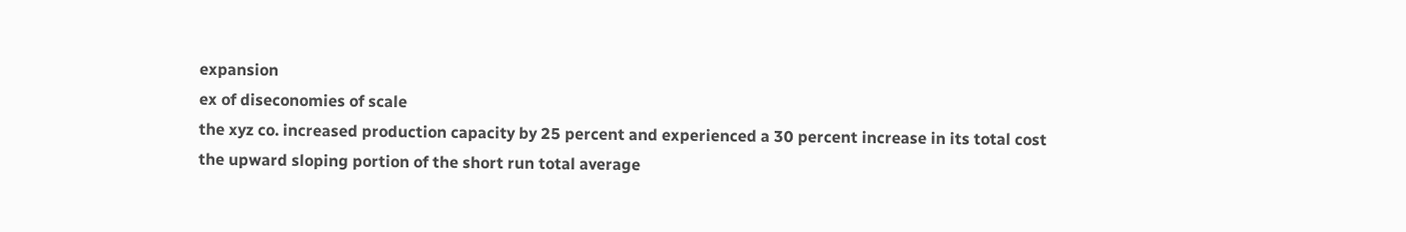expansion
ex of diseconomies of scale
the xyz co. increased production capacity by 25 percent and experienced a 30 percent increase in its total cost
the upward sloping portion of the short run total average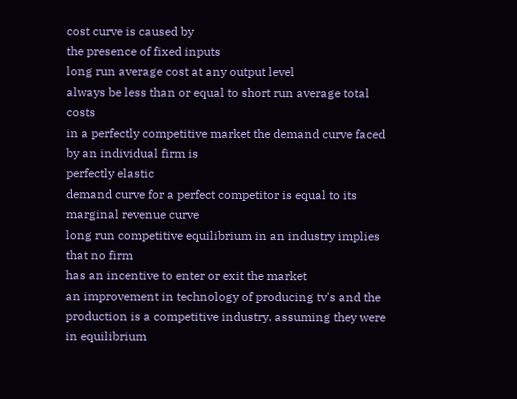cost curve is caused by
the presence of fixed inputs
long run average cost at any output level
always be less than or equal to short run average total costs
in a perfectly competitive market the demand curve faced by an individual firm is
perfectly elastic
demand curve for a perfect competitor is equal to its
marginal revenue curve
long run competitive equilibrium in an industry implies that no firm
has an incentive to enter or exit the market
an improvement in technology of producing tv's and the production is a competitive industry. assuming they were in equilibrium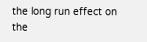the long run effect on the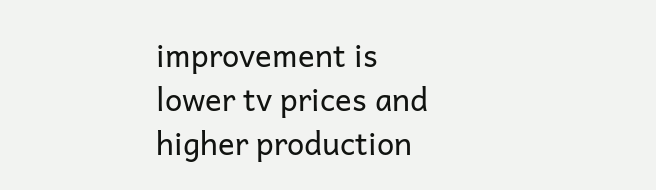improvement is
lower tv prices and higher production